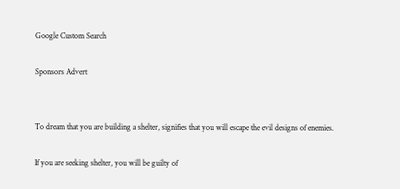Google Custom Search

Sponsors Advert


To dream that you are building a shelter, signifies that you will escape the evil designs of enemies.

If you are seeking shelter, you will be guilty of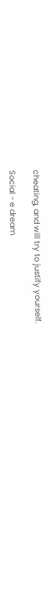cheating, and will try to justify yourself.

Social - e dream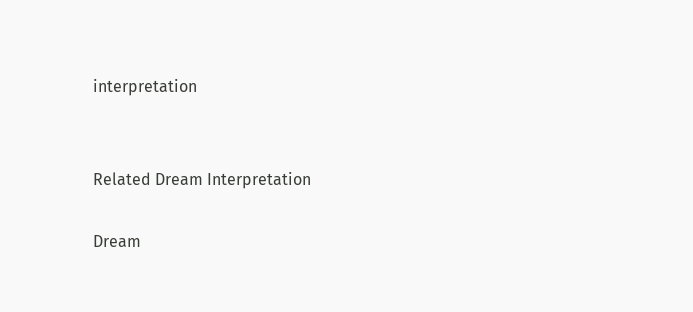interpretation


Related Dream Interpretation

Dream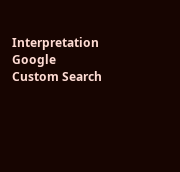Interpretation Google Custom Search